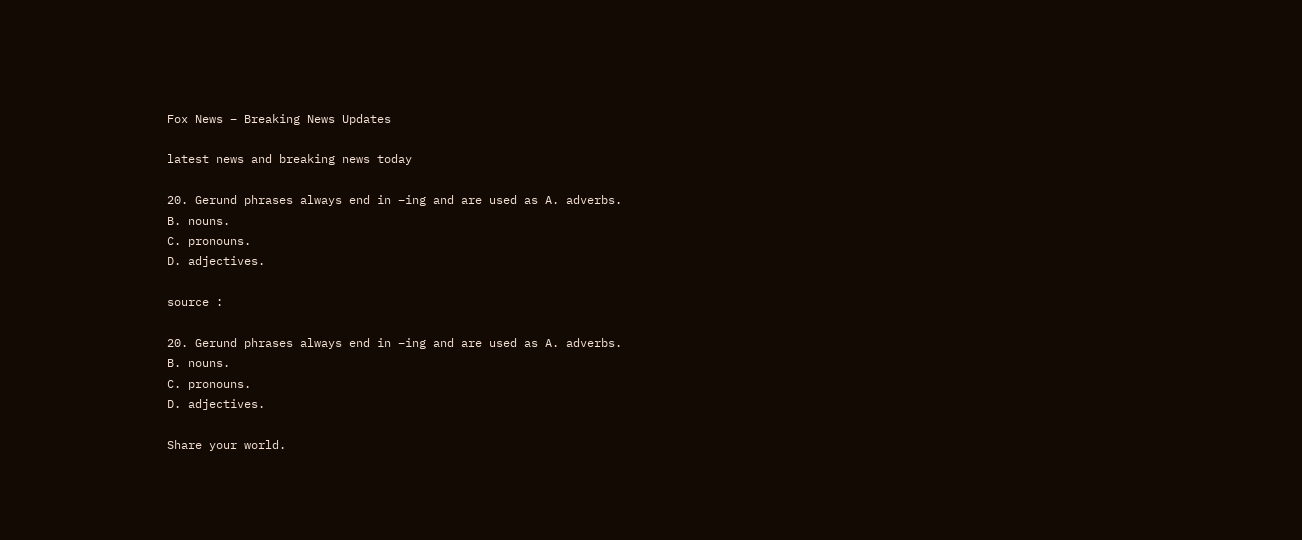Fox News – Breaking News Updates

latest news and breaking news today

20. Gerund phrases always end in –ing and are used as A. adverbs.
B. nouns.
C. pronouns.
D. adjectives.

source :

20. Gerund phrases always end in –ing and are used as A. adverbs.
B. nouns.
C. pronouns.
D. adjectives.

Share your world.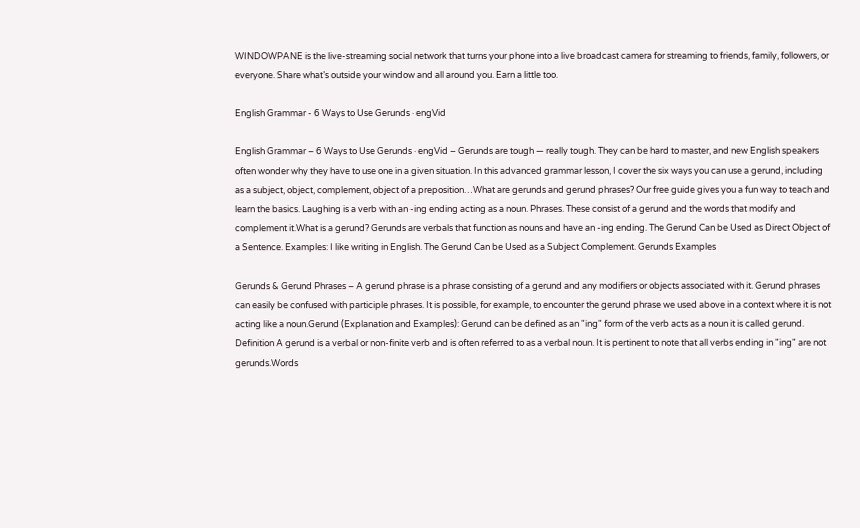WINDOWPANE is the live-streaming social network that turns your phone into a live broadcast camera for streaming to friends, family, followers, or everyone. Share what’s outside your window and all around you. Earn a little too.

English Grammar - 6 Ways to Use Gerunds · engVid

English Grammar – 6 Ways to Use Gerunds · engVid – Gerunds are tough — really tough. They can be hard to master, and new English speakers often wonder why they have to use one in a given situation. In this advanced grammar lesson, I cover the six ways you can use a gerund, including as a subject, object, complement, object of a preposition…What are gerunds and gerund phrases? Our free guide gives you a fun way to teach and learn the basics. Laughing is a verb with an -ing ending acting as a noun. Phrases. These consist of a gerund and the words that modify and complement it.What is a gerund? Gerunds are verbals that function as nouns and have an -ing ending. The Gerund Can be Used as Direct Object of a Sentence. Examples: I like writing in English. The Gerund Can be Used as a Subject Complement. Gerunds Examples

Gerunds & Gerund Phrases – A gerund phrase is a phrase consisting of a gerund and any modifiers or objects associated with it. Gerund phrases can easily be confused with participle phrases. It is possible, for example, to encounter the gerund phrase we used above in a context where it is not acting like a noun.Gerund (Explanation and Examples): Gerund can be defined as an "ing" form of the verb acts as a noun it is called gerund. Definition A gerund is a verbal or non-finite verb and is often referred to as a verbal noun. It is pertinent to note that all verbs ending in "ing" are not gerunds.Words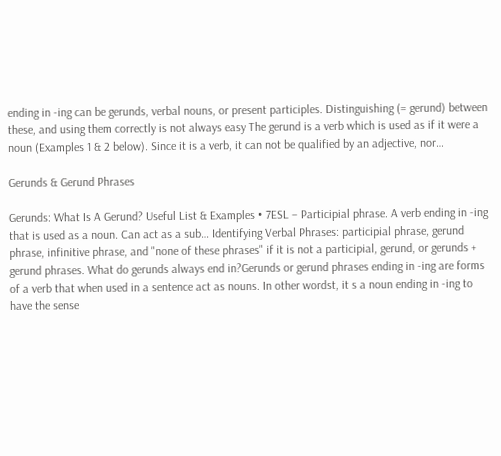ending in -ing can be gerunds, verbal nouns, or present participles. Distinguishing (= gerund) between these, and using them correctly is not always easy The gerund is a verb which is used as if it were a noun (Examples 1 & 2 below). Since it is a verb, it can not be qualified by an adjective, nor…

Gerunds & Gerund Phrases

Gerunds: What Is A Gerund? Useful List & Examples • 7ESL – Participial phrase. A verb ending in -ing that is used as a noun. Can act as a sub… Identifying Verbal Phrases: participial phrase, gerund phrase, infinitive phrase, and "none of these phrases" if it is not a participial, gerund, or gerunds + gerund phrases. What do gerunds always end in?Gerunds or gerund phrases ending in -ing are forms of a verb that when used in a sentence act as nouns. In other wordst, it s a noun ending in -ing to have the sense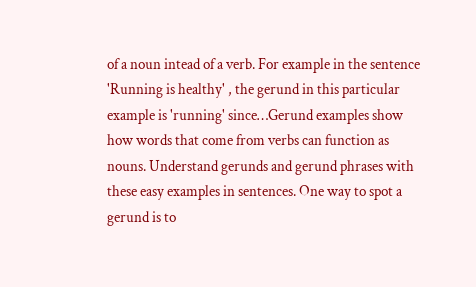of a noun intead of a verb. For example in the sentence 'Running is healthy' , the gerund in this particular example is 'running' since…Gerund examples show how words that come from verbs can function as nouns. Understand gerunds and gerund phrases with these easy examples in sentences. One way to spot a gerund is to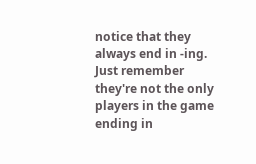notice that they always end in -ing. Just remember they're not the only players in the game ending in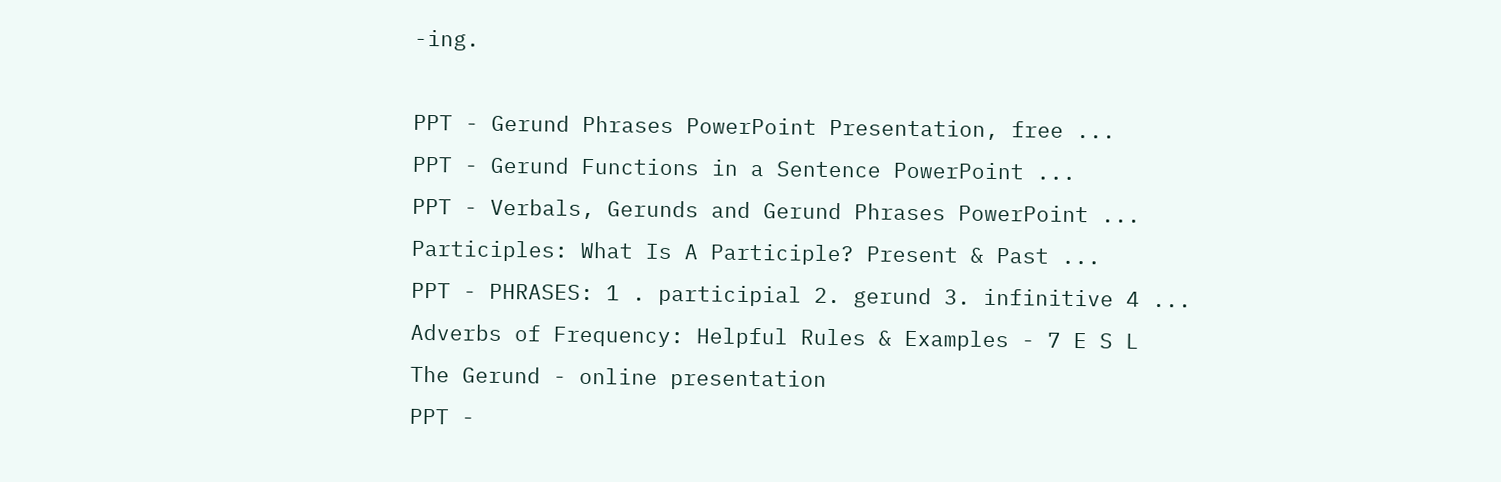-ing.

PPT - Gerund Phrases PowerPoint Presentation, free ...
PPT - Gerund Functions in a Sentence PowerPoint ...
PPT - Verbals, Gerunds and Gerund Phrases PowerPoint ...
Participles: What Is A Participle? Present & Past ...
PPT - PHRASES: 1 . participial 2. gerund 3. infinitive 4 ...
Adverbs of Frequency: Helpful Rules & Examples - 7 E S L
The Gerund - online presentation
PPT -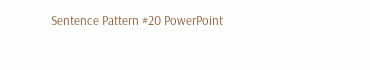Sentence Pattern #20 PowerPoint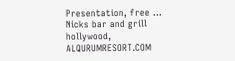Presentation, free ...
Nicks bar and grill hollywood, ALQURUMRESORT.COM